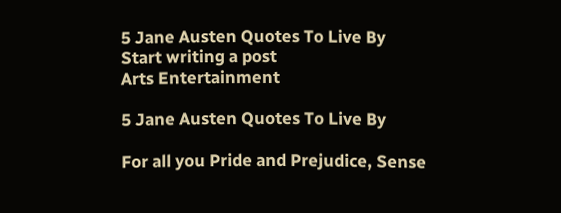5 Jane Austen Quotes To Live By
Start writing a post
Arts Entertainment

5 Jane Austen Quotes To Live By

For all you Pride and Prejudice, Sense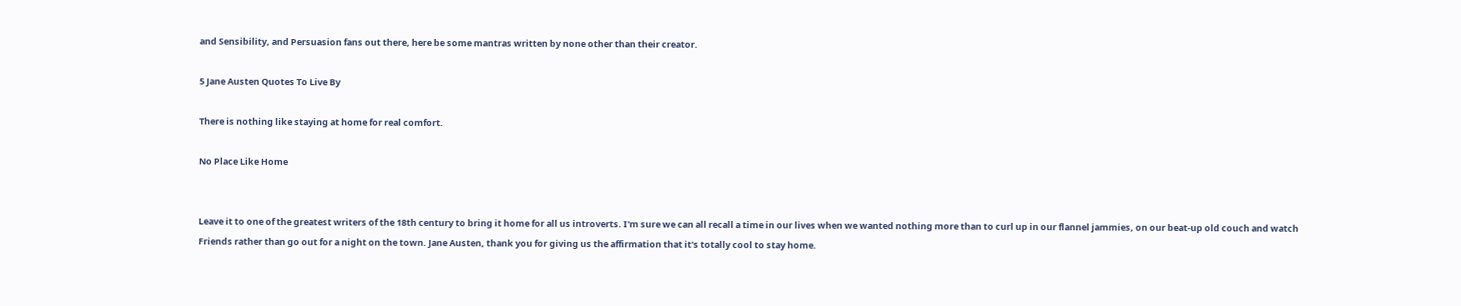and Sensibility, and Persuasion fans out there, here be some mantras written by none other than their creator.

5 Jane Austen Quotes To Live By

There is nothing like staying at home for real comfort.

No Place Like Home


Leave it to one of the greatest writers of the 18th century to bring it home for all us introverts. I'm sure we can all recall a time in our lives when we wanted nothing more than to curl up in our flannel jammies, on our beat-up old couch and watch Friends rather than go out for a night on the town. Jane Austen, thank you for giving us the affirmation that it's totally cool to stay home.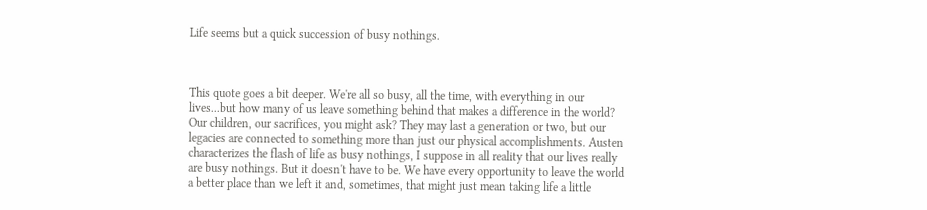Life seems but a quick succession of busy nothings.



This quote goes a bit deeper. We're all so busy, all the time, with everything in our lives...but how many of us leave something behind that makes a difference in the world? Our children, our sacrifices, you might ask? They may last a generation or two, but our legacies are connected to something more than just our physical accomplishments. Austen characterizes the flash of life as busy nothings, I suppose in all reality that our lives really are busy nothings. But it doesn't have to be. We have every opportunity to leave the world a better place than we left it and, sometimes, that might just mean taking life a little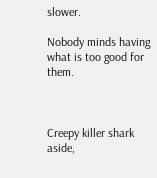slower.

Nobody minds having what is too good for them.



Creepy killer shark aside,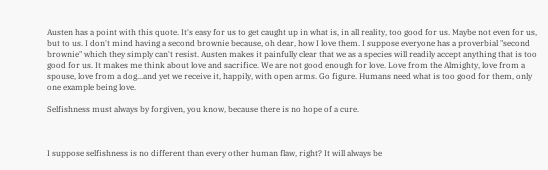Austen has a point with this quote. It's easy for us to get caught up in what is, in all reality, too good for us. Maybe not even for us, but to us. I don't mind having a second brownie because, oh dear, how I love them. I suppose everyone has a proverbial "second brownie" which they simply can't resist. Austen makes it painfully clear that we as a species will readily accept anything that is too good for us. It makes me think about love and sacrifice. We are not good enough for love. Love from the Almighty, love from a spouse, love from a dog...and yet we receive it, happily, with open arms. Go figure. Humans need what is too good for them, only one example being love.

Selfishness must always by forgiven, you know, because there is no hope of a cure.



I suppose selfishness is no different than every other human flaw, right? It will always be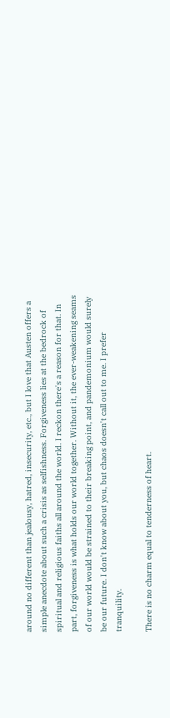around no different than jealousy, hatred, insecurity, etc., but I love that Austen offers a simple anecdote about such a crisis as selfishness. Forgiveness lies at the bedrock of spiritual and religious faiths all around the world. I reckon there's a reason for that. In part, forgiveness is what holds our world together. Without it, the ever-weakening seams of our world would be strained to their breaking point, and pandemonium would surely be our future. I don't know about you, but chaos doesn't call out to me. I prefer tranquility.

There is no charm equal to tenderness of heart.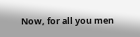Now, for all you men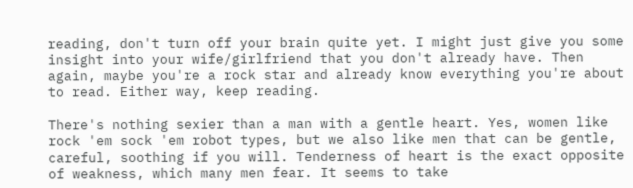reading, don't turn off your brain quite yet. I might just give you some insight into your wife/girlfriend that you don't already have. Then again, maybe you're a rock star and already know everything you're about to read. Either way, keep reading.

There's nothing sexier than a man with a gentle heart. Yes, women like rock 'em sock 'em robot types, but we also like men that can be gentle, careful, soothing if you will. Tenderness of heart is the exact opposite of weakness, which many men fear. It seems to take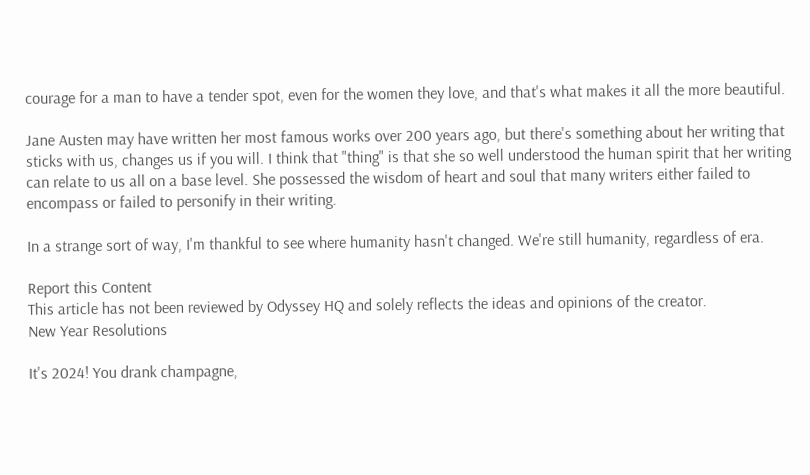courage for a man to have a tender spot, even for the women they love, and that's what makes it all the more beautiful.

Jane Austen may have written her most famous works over 200 years ago, but there's something about her writing that sticks with us, changes us if you will. I think that "thing" is that she so well understood the human spirit that her writing can relate to us all on a base level. She possessed the wisdom of heart and soul that many writers either failed to encompass or failed to personify in their writing.

In a strange sort of way, I'm thankful to see where humanity hasn't changed. We're still humanity, regardless of era.

Report this Content
This article has not been reviewed by Odyssey HQ and solely reflects the ideas and opinions of the creator.
New Year Resolutions

It's 2024! You drank champagne,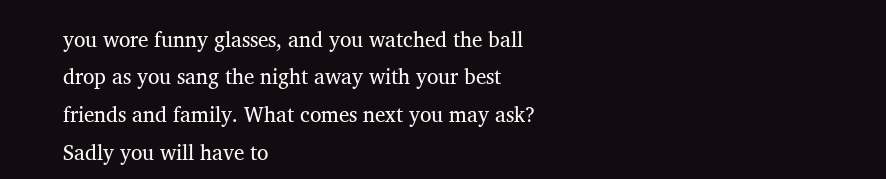you wore funny glasses, and you watched the ball drop as you sang the night away with your best friends and family. What comes next you may ask? Sadly you will have to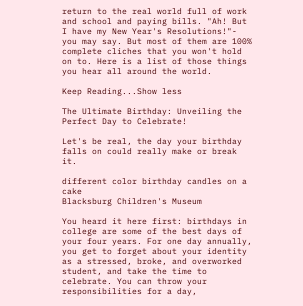return to the real world full of work and school and paying bills. "Ah! But I have my New Year's Resolutions!"- you may say. But most of them are 100% complete cliches that you won't hold on to. Here is a list of those things you hear all around the world.

Keep Reading...Show less

The Ultimate Birthday: Unveiling the Perfect Day to Celebrate!

Let's be real, the day your birthday falls on could really make or break it.

different color birthday candles on a cake
Blacksburg Children's Museum

You heard it here first: birthdays in college are some of the best days of your four years. For one day annually, you get to forget about your identity as a stressed, broke, and overworked student, and take the time to celebrate. You can throw your responsibilities for a day,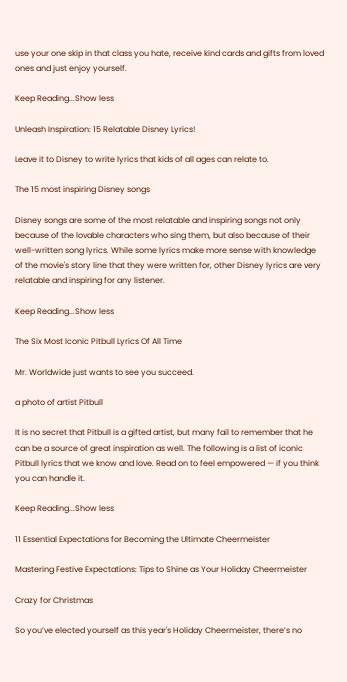use your one skip in that class you hate, receive kind cards and gifts from loved ones and just enjoy yourself.

Keep Reading...Show less

Unleash Inspiration: 15 Relatable Disney Lyrics!

Leave it to Disney to write lyrics that kids of all ages can relate to.

The 15 most inspiring Disney songs

Disney songs are some of the most relatable and inspiring songs not only because of the lovable characters who sing them, but also because of their well-written song lyrics. While some lyrics make more sense with knowledge of the movie's story line that they were written for, other Disney lyrics are very relatable and inspiring for any listener.

Keep Reading...Show less

The Six Most Iconic Pitbull Lyrics Of All Time

Mr. Worldwide just wants to see you succeed.

a photo of artist Pitbull

It is no secret that Pitbull is a gifted artist, but many fail to remember that he can be a source of great inspiration as well. The following is a list of iconic Pitbull lyrics that we know and love. Read on to feel empowered — if you think you can handle it.

Keep Reading...Show less

11 Essential Expectations for Becoming the Ultimate Cheermeister

Mastering Festive Expectations: Tips to Shine as Your Holiday Cheermeister

Crazy for Christmas

So you’ve elected yourself as this year's Holiday Cheermeister, there’s no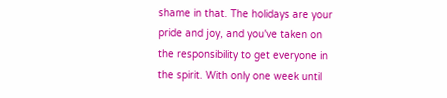shame in that. The holidays are your pride and joy, and you've taken on the responsibility to get everyone in the spirit. With only one week until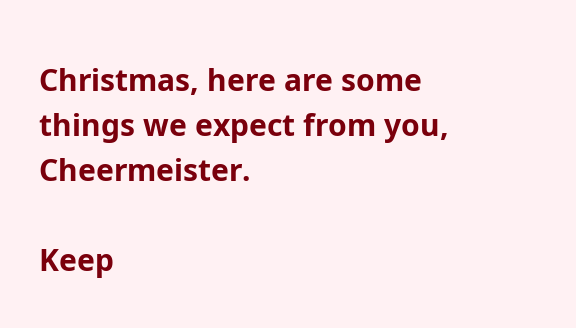Christmas, here are some things we expect from you, Cheermeister.

Keep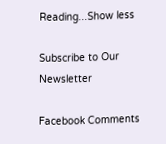Reading...Show less

Subscribe to Our Newsletter

Facebook Comments